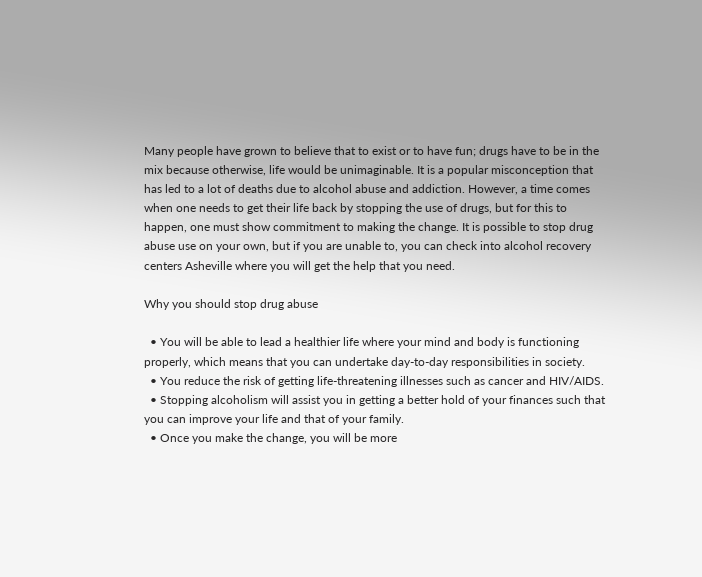Many people have grown to believe that to exist or to have fun; drugs have to be in the mix because otherwise, life would be unimaginable. It is a popular misconception that has led to a lot of deaths due to alcohol abuse and addiction. However, a time comes when one needs to get their life back by stopping the use of drugs, but for this to happen, one must show commitment to making the change. It is possible to stop drug abuse use on your own, but if you are unable to, you can check into alcohol recovery centers Asheville where you will get the help that you need.

Why you should stop drug abuse

  • You will be able to lead a healthier life where your mind and body is functioning properly, which means that you can undertake day-to-day responsibilities in society.
  • You reduce the risk of getting life-threatening illnesses such as cancer and HIV/AIDS.
  • Stopping alcoholism will assist you in getting a better hold of your finances such that you can improve your life and that of your family.
  • Once you make the change, you will be more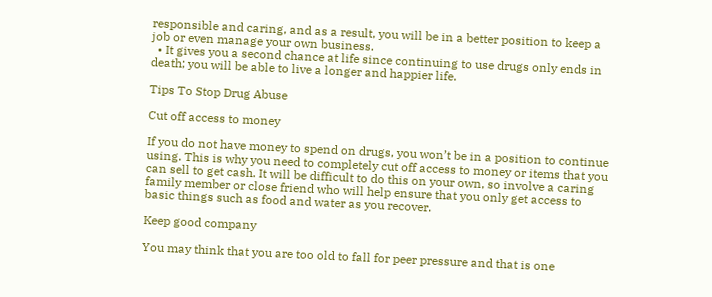responsible and caring, and as a result, you will be in a better position to keep a job or even manage your own business.
  • It gives you a second chance at life since continuing to use drugs only ends in death; you will be able to live a longer and happier life.

Tips To Stop Drug Abuse

Cut off access to money

If you do not have money to spend on drugs, you won’t be in a position to continue using. This is why you need to completely cut off access to money or items that you can sell to get cash. It will be difficult to do this on your own, so involve a caring family member or close friend who will help ensure that you only get access to basic things such as food and water as you recover.

Keep good company

You may think that you are too old to fall for peer pressure and that is one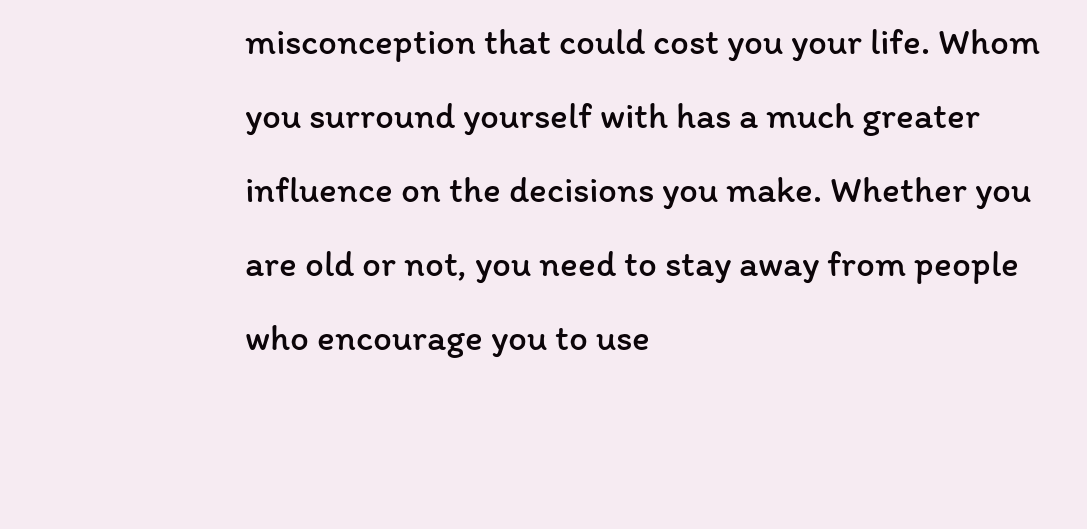misconception that could cost you your life. Whom you surround yourself with has a much greater influence on the decisions you make. Whether you are old or not, you need to stay away from people who encourage you to use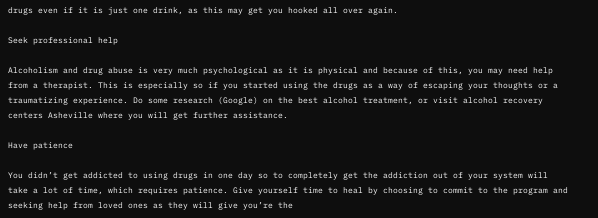drugs even if it is just one drink, as this may get you hooked all over again.

Seek professional help

Alcoholism and drug abuse is very much psychological as it is physical and because of this, you may need help from a therapist. This is especially so if you started using the drugs as a way of escaping your thoughts or a traumatizing experience. Do some research (Google) on the best alcohol treatment, or visit alcohol recovery centers Asheville where you will get further assistance.

Have patience

You didn’t get addicted to using drugs in one day so to completely get the addiction out of your system will take a lot of time, which requires patience. Give yourself time to heal by choosing to commit to the program and seeking help from loved ones as they will give you’re the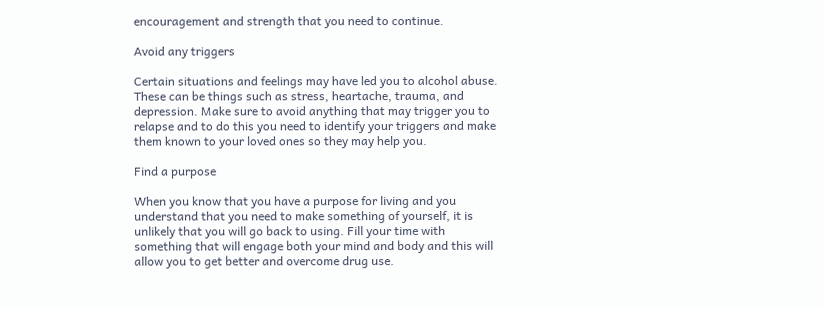encouragement and strength that you need to continue.

Avoid any triggers

Certain situations and feelings may have led you to alcohol abuse. These can be things such as stress, heartache, trauma, and depression. Make sure to avoid anything that may trigger you to relapse and to do this you need to identify your triggers and make them known to your loved ones so they may help you.

Find a purpose

When you know that you have a purpose for living and you understand that you need to make something of yourself, it is unlikely that you will go back to using. Fill your time with something that will engage both your mind and body and this will allow you to get better and overcome drug use.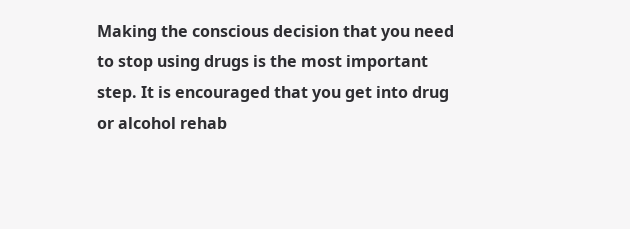Making the conscious decision that you need to stop using drugs is the most important step. It is encouraged that you get into drug or alcohol rehab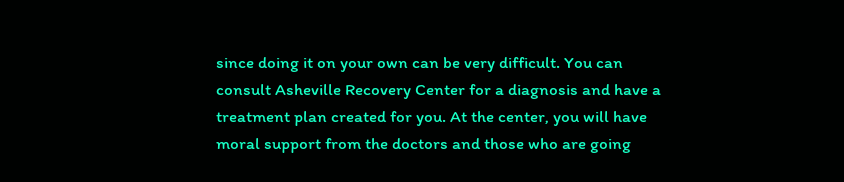since doing it on your own can be very difficult. You can consult Asheville Recovery Center for a diagnosis and have a treatment plan created for you. At the center, you will have moral support from the doctors and those who are going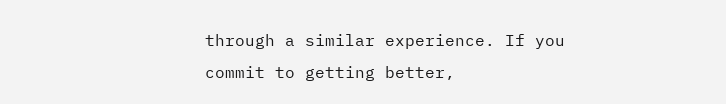through a similar experience. If you commit to getting better,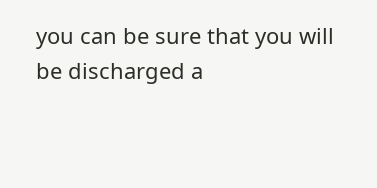you can be sure that you will be discharged a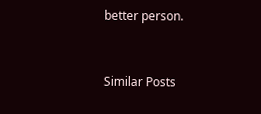better person.


Similar Posts